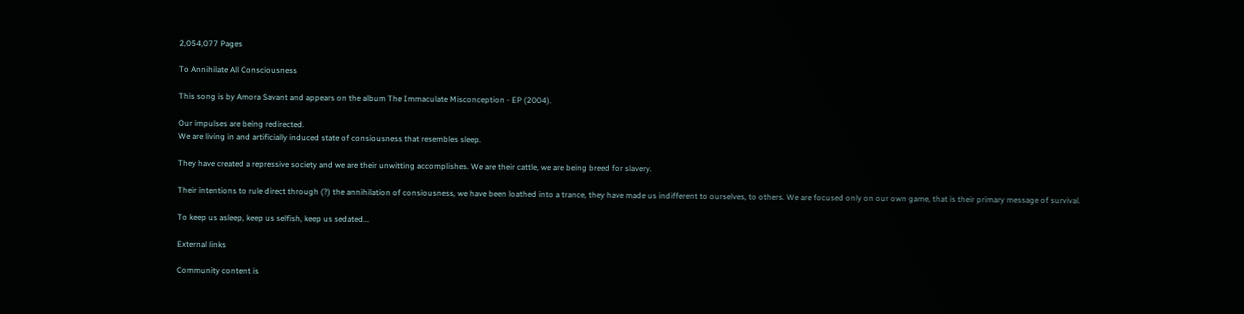2,054,077 Pages

To Annihilate All Consciousness

This song is by Amora Savant and appears on the album The Immaculate Misconception - EP (2004).

Our impulses are being redirected.
We are living in and artificially induced state of consiousness that resembles sleep.

They have created a repressive society and we are their unwitting accomplishes. We are their cattle, we are being breed for slavery.

Their intentions to rule direct through (?) the annihilation of consiousness, we have been loathed into a trance, they have made us indifferent to ourselves, to others. We are focused only on our own game, that is their primary message of survival.

To keep us asleep, keep us selfish, keep us sedated...

External links

Community content is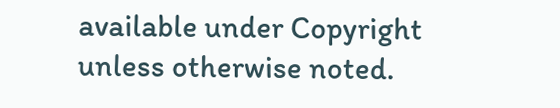available under Copyright unless otherwise noted.